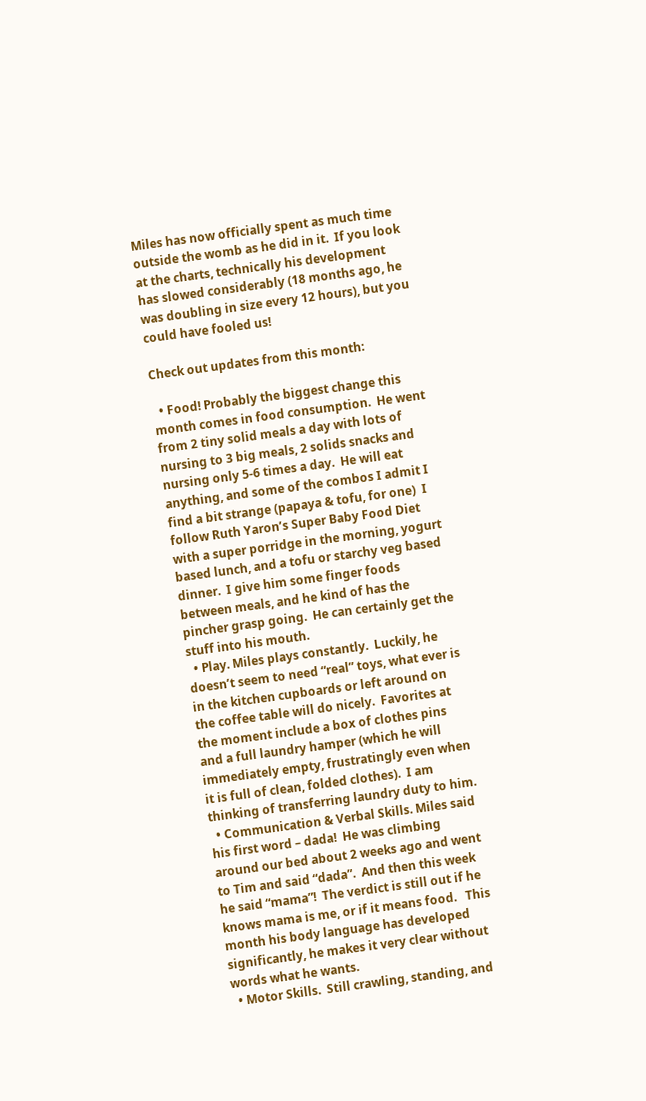Miles has now officially spent as much time outside the womb as he did in it.  If you look at the charts, technically his development has slowed considerably (18 months ago, he was doubling in size every 12 hours), but you could have fooled us!

Check out updates from this month:

  • Food! Probably the biggest change this month comes in food consumption.  He went from 2 tiny solid meals a day with lots of nursing to 3 big meals, 2 solids snacks and nursing only 5-6 times a day.  He will eat anything, and some of the combos I admit I find a bit strange (papaya & tofu, for one)  I follow Ruth Yaron’s Super Baby Food Diet with a super porridge in the morning, yogurt based lunch, and a tofu or starchy veg based dinner.  I give him some finger foods between meals, and he kind of has the pincher grasp going.  He can certainly get the stuff into his mouth.
  • Play. Miles plays constantly.  Luckily, he doesn’t seem to need “real” toys, what ever is in the kitchen cupboards or left around on the coffee table will do nicely.  Favorites at the moment include a box of clothes pins and a full laundry hamper (which he will immediately empty, frustratingly even when it is full of clean, folded clothes).  I am thinking of transferring laundry duty to him.
  • Communication & Verbal Skills. Miles said his first word – dada!  He was climbing around our bed about 2 weeks ago and went to Tim and said “dada”.  And then this week he said “mama”!  The verdict is still out if he knows mama is me, or if it means food.   This month his body language has developed significantly, he makes it very clear without words what he wants.
  • Motor Skills.  Still crawling, standing, and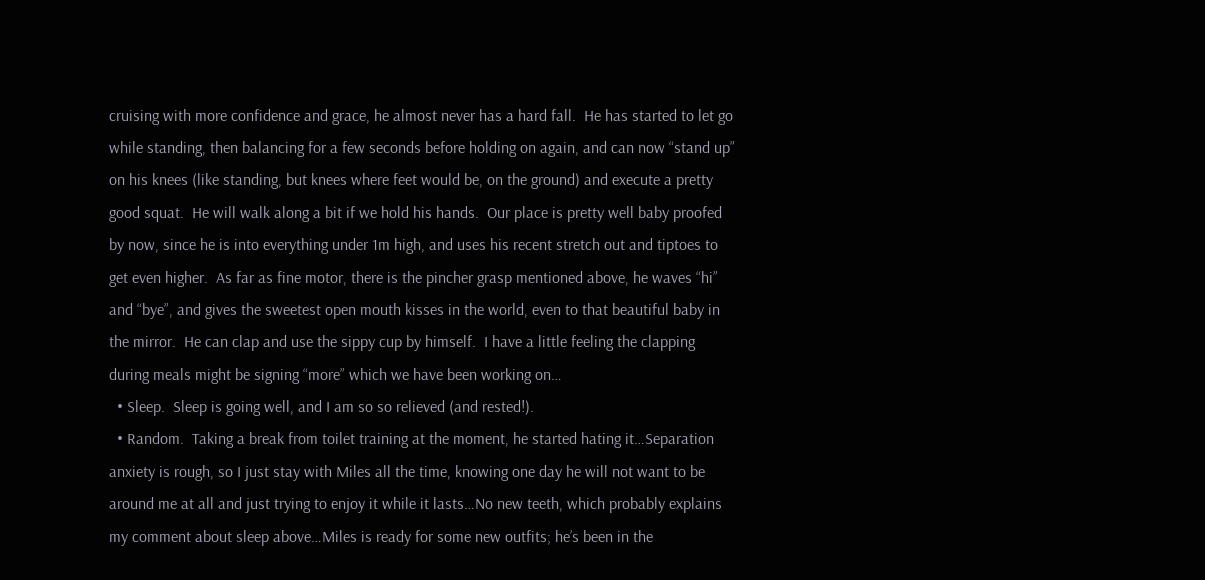cruising with more confidence and grace, he almost never has a hard fall.  He has started to let go while standing, then balancing for a few seconds before holding on again, and can now “stand up” on his knees (like standing, but knees where feet would be, on the ground) and execute a pretty good squat.  He will walk along a bit if we hold his hands.  Our place is pretty well baby proofed by now, since he is into everything under 1m high, and uses his recent stretch out and tiptoes to get even higher.  As far as fine motor, there is the pincher grasp mentioned above, he waves “hi” and “bye”, and gives the sweetest open mouth kisses in the world, even to that beautiful baby in the mirror.  He can clap and use the sippy cup by himself.  I have a little feeling the clapping during meals might be signing “more” which we have been working on…
  • Sleep.  Sleep is going well, and I am so so relieved (and rested!).
  • Random.  Taking a break from toilet training at the moment, he started hating it…Separation anxiety is rough, so I just stay with Miles all the time, knowing one day he will not want to be around me at all and just trying to enjoy it while it lasts…No new teeth, which probably explains my comment about sleep above…Miles is ready for some new outfits; he’s been in the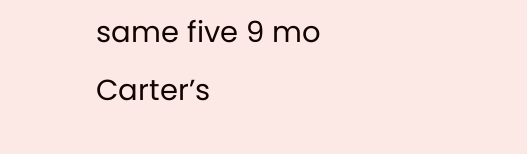same five 9 mo Carter’s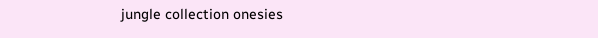jungle collection onesies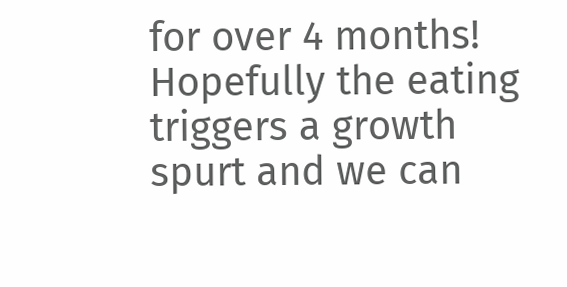for over 4 months!  Hopefully the eating triggers a growth spurt and we can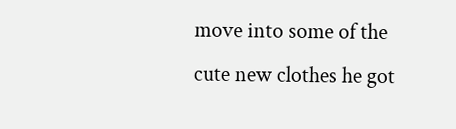move into some of the cute new clothes he got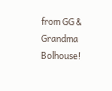from GG & Grandma Bolhouse!